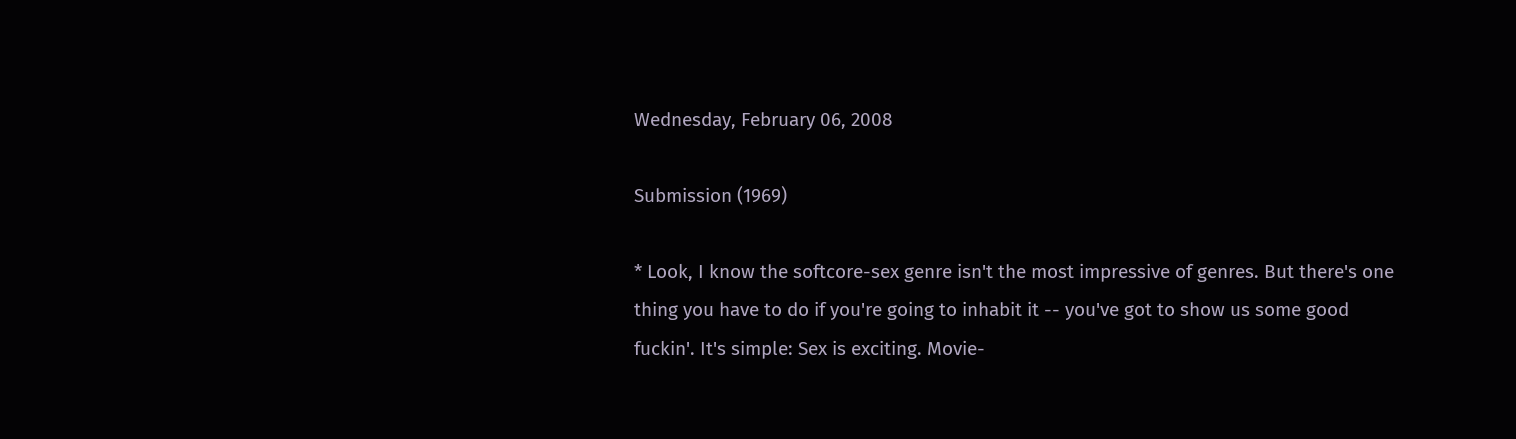Wednesday, February 06, 2008

Submission (1969)

* Look, I know the softcore-sex genre isn't the most impressive of genres. But there's one thing you have to do if you're going to inhabit it -- you've got to show us some good fuckin'. It's simple: Sex is exciting. Movie-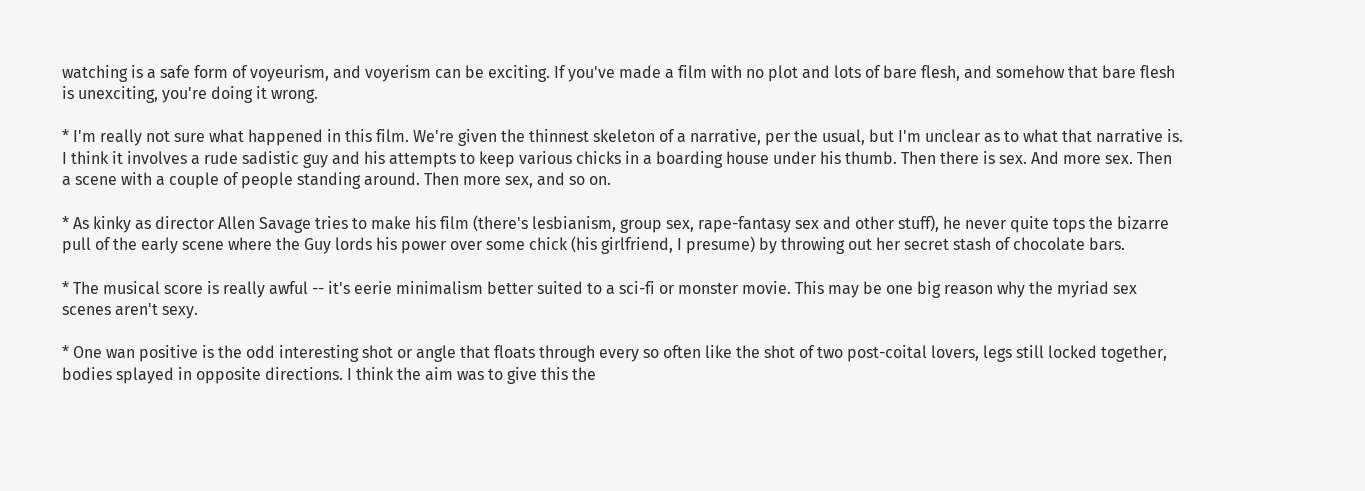watching is a safe form of voyeurism, and voyerism can be exciting. If you've made a film with no plot and lots of bare flesh, and somehow that bare flesh is unexciting, you're doing it wrong.

* I'm really not sure what happened in this film. We're given the thinnest skeleton of a narrative, per the usual, but I'm unclear as to what that narrative is. I think it involves a rude sadistic guy and his attempts to keep various chicks in a boarding house under his thumb. Then there is sex. And more sex. Then a scene with a couple of people standing around. Then more sex, and so on.

* As kinky as director Allen Savage tries to make his film (there's lesbianism, group sex, rape-fantasy sex and other stuff), he never quite tops the bizarre pull of the early scene where the Guy lords his power over some chick (his girlfriend, I presume) by throwing out her secret stash of chocolate bars.

* The musical score is really awful -- it's eerie minimalism better suited to a sci-fi or monster movie. This may be one big reason why the myriad sex scenes aren't sexy.

* One wan positive is the odd interesting shot or angle that floats through every so often like the shot of two post-coital lovers, legs still locked together, bodies splayed in opposite directions. I think the aim was to give this the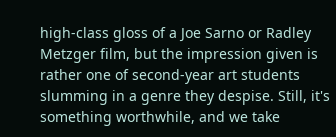high-class gloss of a Joe Sarno or Radley Metzger film, but the impression given is rather one of second-year art students slumming in a genre they despise. Still, it's something worthwhile, and we take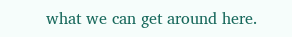what we can get around here.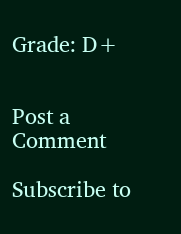Grade: D+


Post a Comment

Subscribe to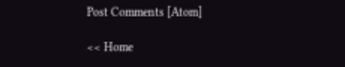Post Comments [Atom]

<< Home